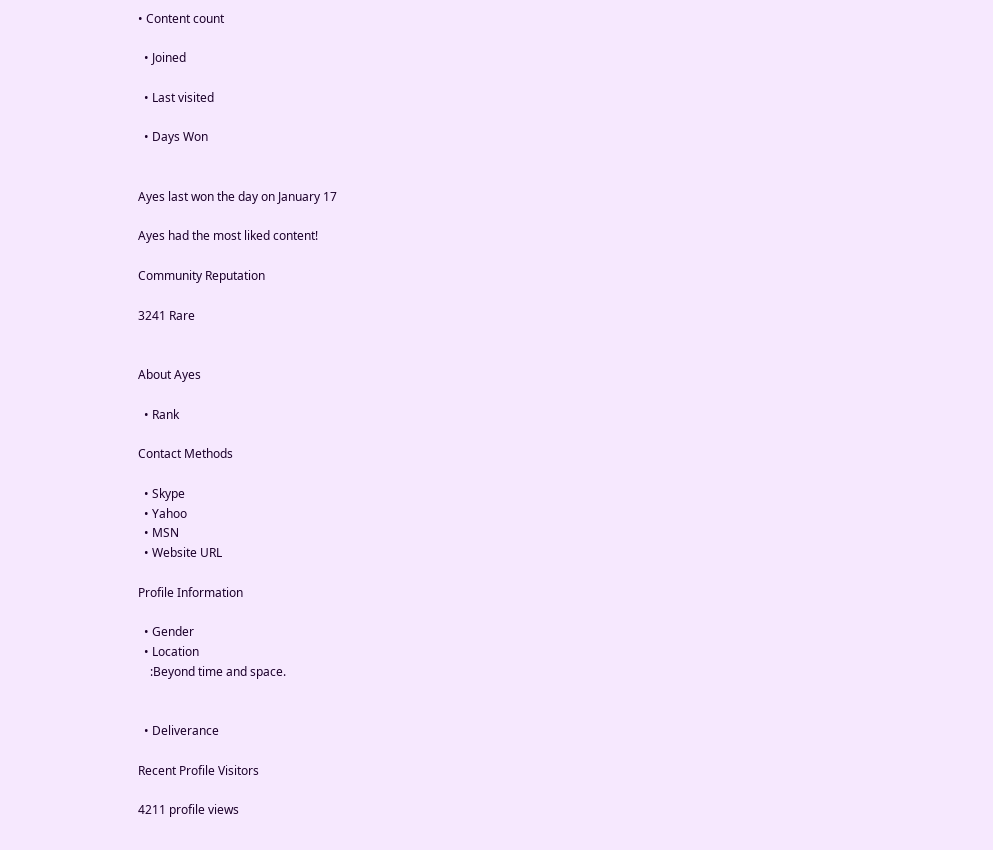• Content count

  • Joined

  • Last visited

  • Days Won


Ayes last won the day on January 17

Ayes had the most liked content!

Community Reputation

3241 Rare


About Ayes

  • Rank

Contact Methods

  • Skype
  • Yahoo
  • MSN
  • Website URL

Profile Information

  • Gender
  • Location
    :Beyond time and space.


  • Deliverance

Recent Profile Visitors

4211 profile views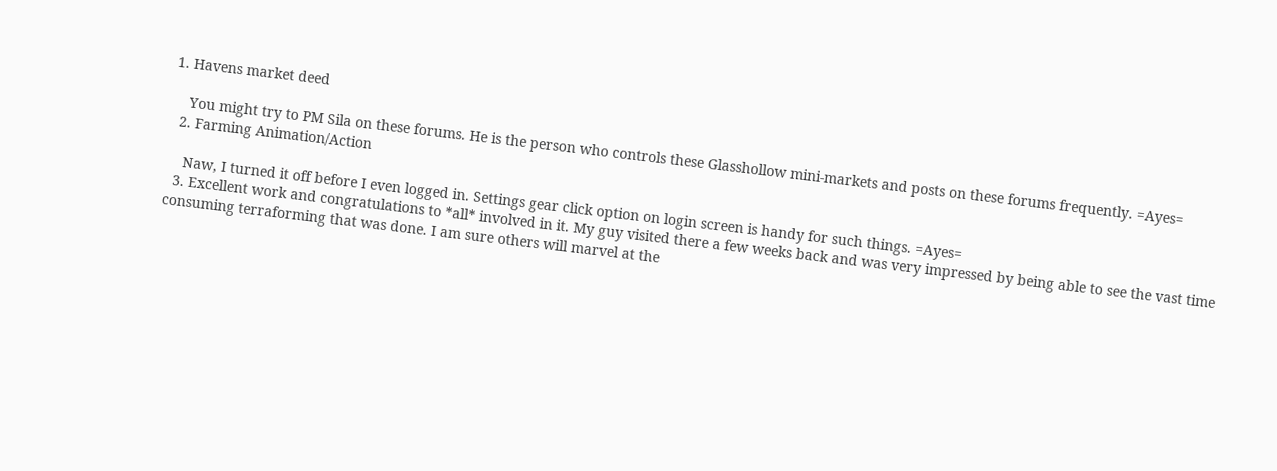1. Havens market deed

    You might try to PM Sila on these forums. He is the person who controls these Glasshollow mini-markets and posts on these forums frequently. =Ayes=
  2. Farming Animation/Action

    Naw, I turned it off before I even logged in. Settings gear click option on login screen is handy for such things. =Ayes=
  3. Excellent work and congratulations to *all* involved in it. My guy visited there a few weeks back and was very impressed by being able to see the vast time consuming terraforming that was done. I am sure others will marvel at the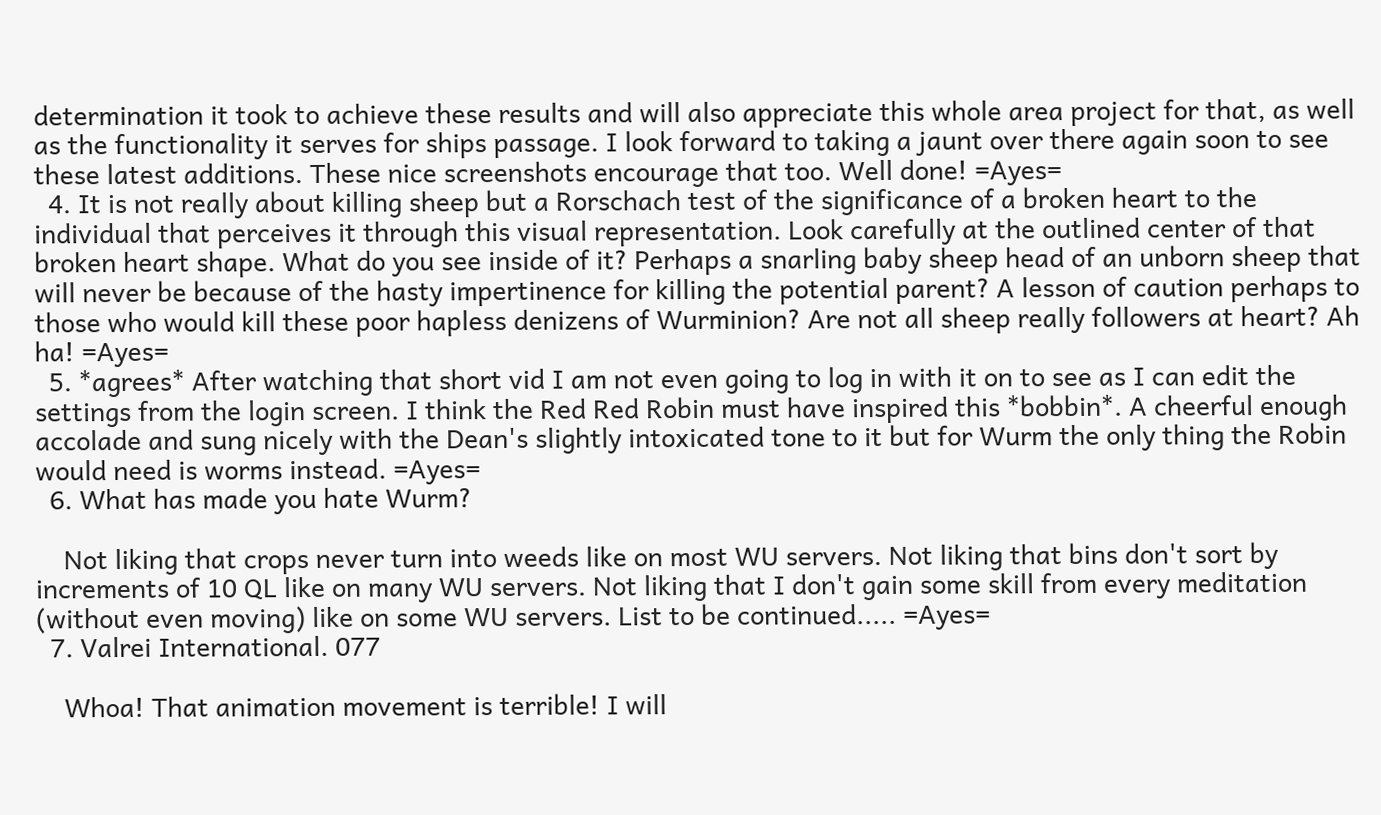determination it took to achieve these results and will also appreciate this whole area project for that, as well as the functionality it serves for ships passage. I look forward to taking a jaunt over there again soon to see these latest additions. These nice screenshots encourage that too. Well done! =Ayes=
  4. It is not really about killing sheep but a Rorschach test of the significance of a broken heart to the individual that perceives it through this visual representation. Look carefully at the outlined center of that broken heart shape. What do you see inside of it? Perhaps a snarling baby sheep head of an unborn sheep that will never be because of the hasty impertinence for killing the potential parent? A lesson of caution perhaps to those who would kill these poor hapless denizens of Wurminion? Are not all sheep really followers at heart? Ah ha! =Ayes=
  5. *agrees* After watching that short vid I am not even going to log in with it on to see as I can edit the settings from the login screen. I think the Red Red Robin must have inspired this *bobbin*. A cheerful enough accolade and sung nicely with the Dean's slightly intoxicated tone to it but for Wurm the only thing the Robin would need is worms instead. =Ayes=
  6. What has made you hate Wurm?

    Not liking that crops never turn into weeds like on most WU servers. Not liking that bins don't sort by increments of 10 QL like on many WU servers. Not liking that I don't gain some skill from every meditation (without even moving) like on some WU servers. List to be continued..... =Ayes=
  7. Valrei International. 077

    Whoa! That animation movement is terrible! I will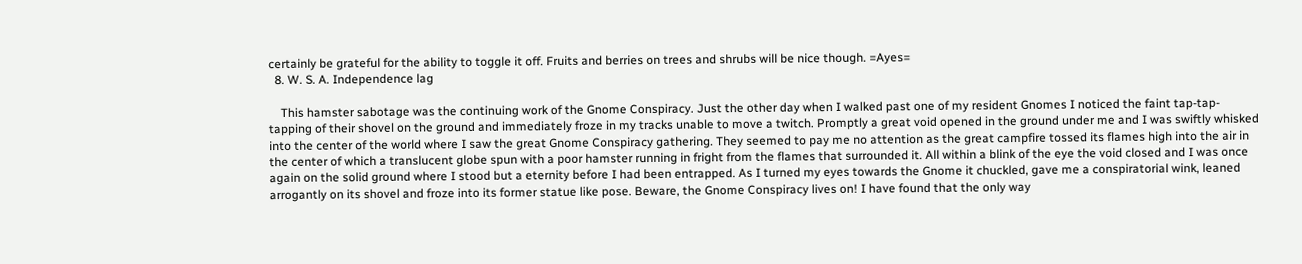certainly be grateful for the ability to toggle it off. Fruits and berries on trees and shrubs will be nice though. =Ayes=
  8. W. S. A. Independence lag

    This hamster sabotage was the continuing work of the Gnome Conspiracy. Just the other day when I walked past one of my resident Gnomes I noticed the faint tap-tap-tapping of their shovel on the ground and immediately froze in my tracks unable to move a twitch. Promptly a great void opened in the ground under me and I was swiftly whisked into the center of the world where I saw the great Gnome Conspiracy gathering. They seemed to pay me no attention as the great campfire tossed its flames high into the air in the center of which a translucent globe spun with a poor hamster running in fright from the flames that surrounded it. All within a blink of the eye the void closed and I was once again on the solid ground where I stood but a eternity before I had been entrapped. As I turned my eyes towards the Gnome it chuckled, gave me a conspiratorial wink, leaned arrogantly on its shovel and froze into its former statue like pose. Beware, the Gnome Conspiracy lives on! I have found that the only way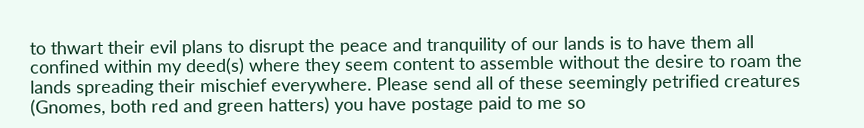to thwart their evil plans to disrupt the peace and tranquility of our lands is to have them all confined within my deed(s) where they seem content to assemble without the desire to roam the lands spreading their mischief everywhere. Please send all of these seemingly petrified creatures (Gnomes, both red and green hatters) you have postage paid to me so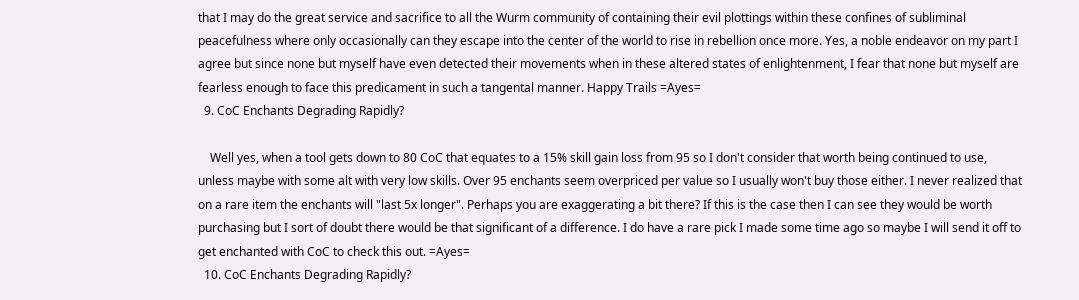that I may do the great service and sacrifice to all the Wurm community of containing their evil plottings within these confines of subliminal peacefulness where only occasionally can they escape into the center of the world to rise in rebellion once more. Yes, a noble endeavor on my part I agree but since none but myself have even detected their movements when in these altered states of enlightenment, I fear that none but myself are fearless enough to face this predicament in such a tangental manner. Happy Trails =Ayes=
  9. CoC Enchants Degrading Rapidly?

    Well yes, when a tool gets down to 80 CoC that equates to a 15% skill gain loss from 95 so I don't consider that worth being continued to use, unless maybe with some alt with very low skills. Over 95 enchants seem overpriced per value so I usually won't buy those either. I never realized that on a rare item the enchants will "last 5x longer". Perhaps you are exaggerating a bit there? If this is the case then I can see they would be worth purchasing but I sort of doubt there would be that significant of a difference. I do have a rare pick I made some time ago so maybe I will send it off to get enchanted with CoC to check this out. =Ayes=
  10. CoC Enchants Degrading Rapidly?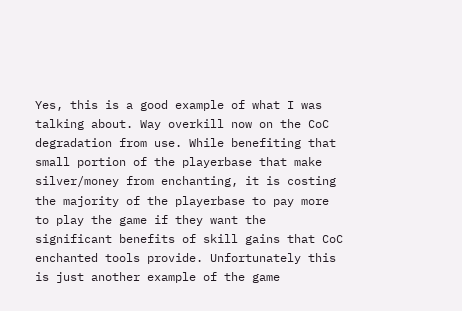Yes, this is a good example of what I was talking about. Way overkill now on the CoC degradation from use. While benefiting that small portion of the playerbase that make silver/money from enchanting, it is costing the majority of the playerbase to pay more to play the game if they want the significant benefits of skill gains that CoC enchanted tools provide. Unfortunately this is just another example of the game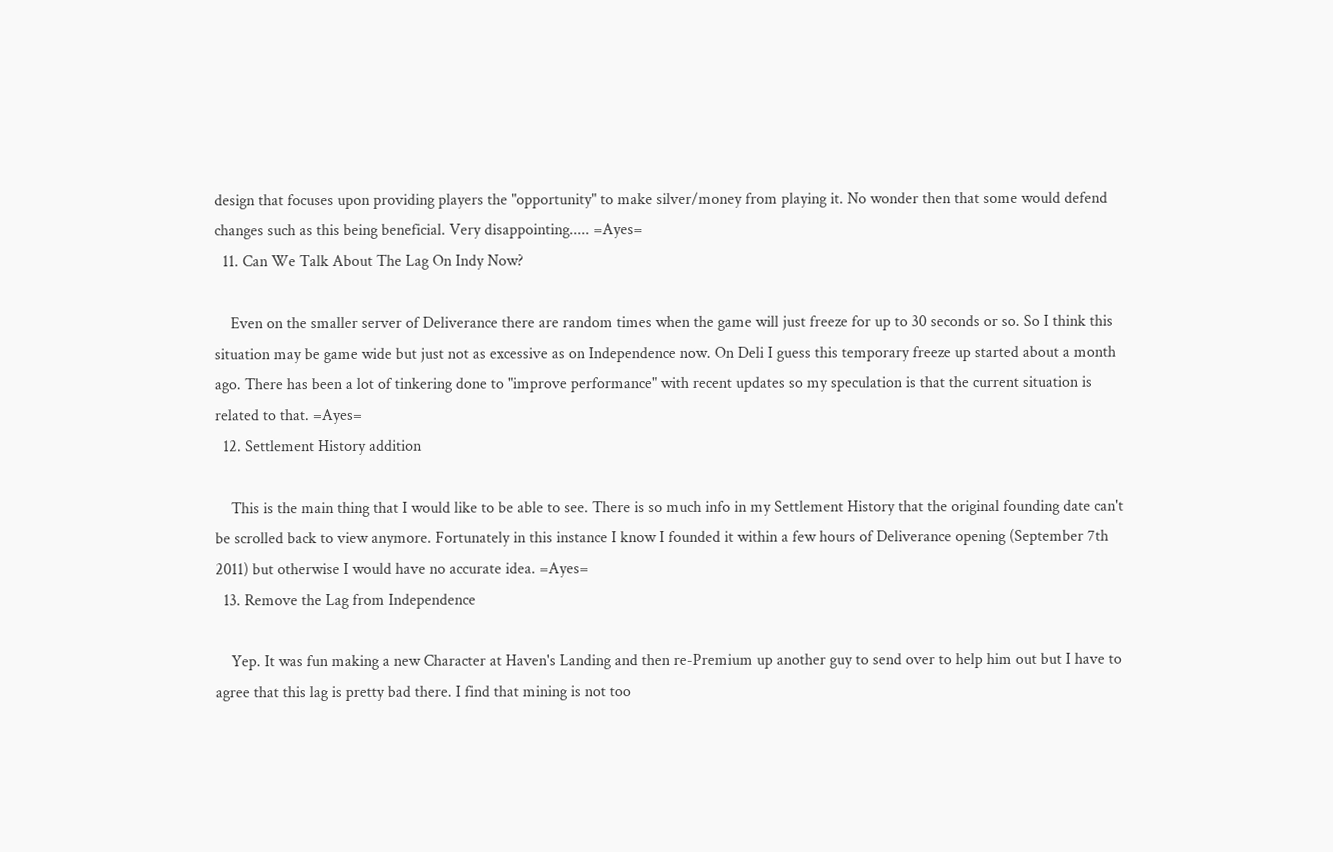design that focuses upon providing players the "opportunity" to make silver/money from playing it. No wonder then that some would defend changes such as this being beneficial. Very disappointing..... =Ayes=
  11. Can We Talk About The Lag On Indy Now?

    Even on the smaller server of Deliverance there are random times when the game will just freeze for up to 30 seconds or so. So I think this situation may be game wide but just not as excessive as on Independence now. On Deli I guess this temporary freeze up started about a month ago. There has been a lot of tinkering done to "improve performance" with recent updates so my speculation is that the current situation is related to that. =Ayes=
  12. Settlement History addition

    This is the main thing that I would like to be able to see. There is so much info in my Settlement History that the original founding date can't be scrolled back to view anymore. Fortunately in this instance I know I founded it within a few hours of Deliverance opening (September 7th 2011) but otherwise I would have no accurate idea. =Ayes=
  13. Remove the Lag from Independence

    Yep. It was fun making a new Character at Haven's Landing and then re-Premium up another guy to send over to help him out but I have to agree that this lag is pretty bad there. I find that mining is not too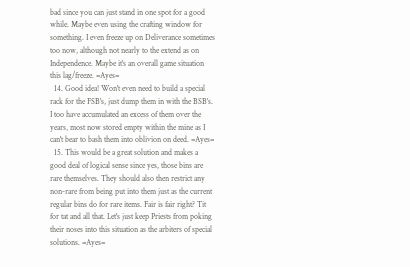bad since you can just stand in one spot for a good while. Maybe even using the crafting window for something. I even freeze up on Deliverance sometimes too now, although not nearly to the extend as on Independence. Maybe it's an overall game situation this lag/freeze. =Ayes=
  14. Good idea! Won't even need to build a special rack for the FSB's, just dump them in with the BSB's. I too have accumulated an excess of them over the years, most now stored empty within the mine as I can't bear to bash them into oblivion on deed. =Ayes=
  15. This would be a great solution and makes a good deal of logical sense since yes, those bins are rare themselves. They should also then restrict any non-rare from being put into them just as the current regular bins do for rare items. Fair is fair right? Tit for tat and all that. Let's just keep Priests from poking their noses into this situation as the arbiters of special solutions. =Ayes=